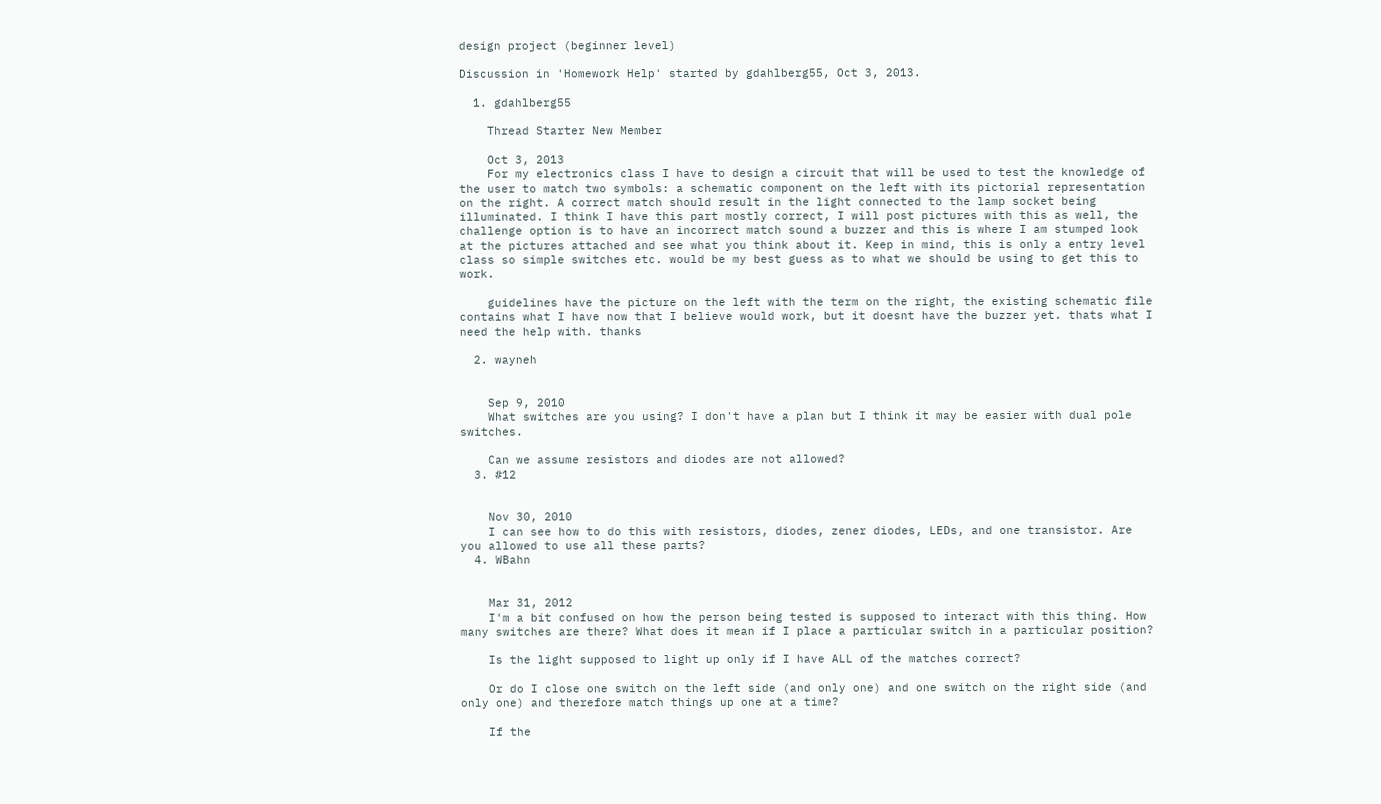design project (beginner level)

Discussion in 'Homework Help' started by gdahlberg55, Oct 3, 2013.

  1. gdahlberg55

    Thread Starter New Member

    Oct 3, 2013
    For my electronics class I have to design a circuit that will be used to test the knowledge of the user to match two symbols: a schematic component on the left with its pictorial representation on the right. A correct match should result in the light connected to the lamp socket being illuminated. I think I have this part mostly correct, I will post pictures with this as well, the challenge option is to have an incorrect match sound a buzzer and this is where I am stumped look at the pictures attached and see what you think about it. Keep in mind, this is only a entry level class so simple switches etc. would be my best guess as to what we should be using to get this to work.

    guidelines have the picture on the left with the term on the right, the existing schematic file contains what I have now that I believe would work, but it doesnt have the buzzer yet. thats what I need the help with. thanks

  2. wayneh


    Sep 9, 2010
    What switches are you using? I don't have a plan but I think it may be easier with dual pole switches.

    Can we assume resistors and diodes are not allowed?
  3. #12


    Nov 30, 2010
    I can see how to do this with resistors, diodes, zener diodes, LEDs, and one transistor. Are you allowed to use all these parts?
  4. WBahn


    Mar 31, 2012
    I'm a bit confused on how the person being tested is supposed to interact with this thing. How many switches are there? What does it mean if I place a particular switch in a particular position?

    Is the light supposed to light up only if I have ALL of the matches correct?

    Or do I close one switch on the left side (and only one) and one switch on the right side (and only one) and therefore match things up one at a time?

    If the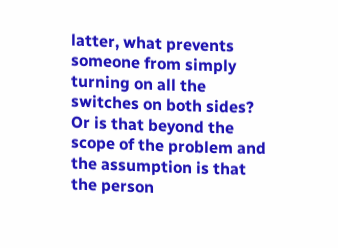latter, what prevents someone from simply turning on all the switches on both sides? Or is that beyond the scope of the problem and the assumption is that the person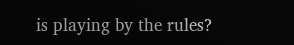is playing by the rules?